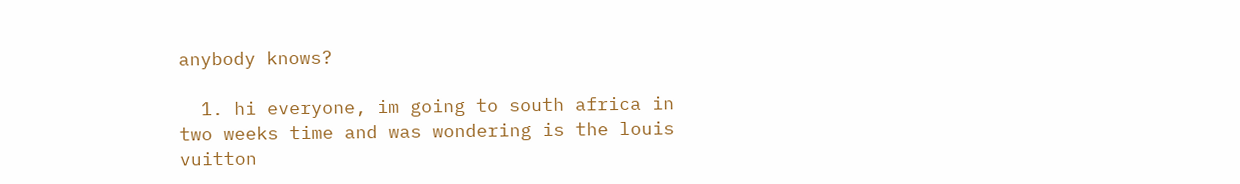anybody knows?

  1. hi everyone, im going to south africa in two weeks time and was wondering is the louis vuitton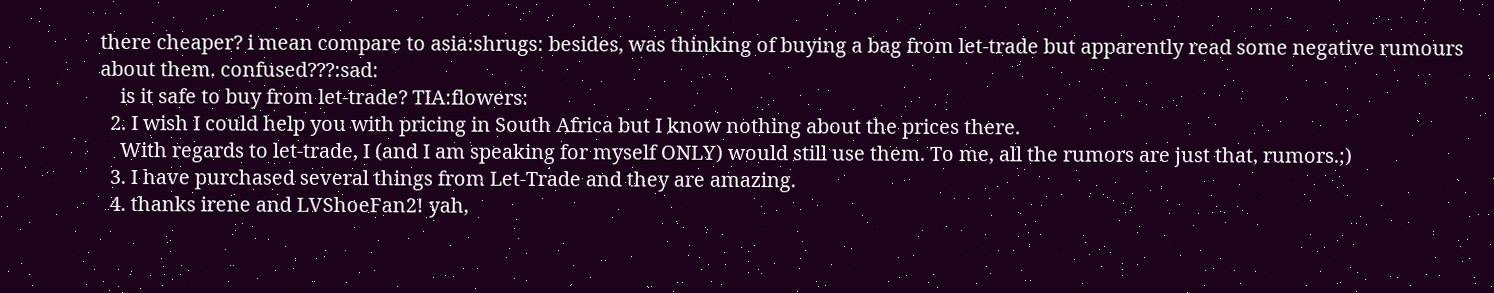there cheaper? i mean compare to asia:shrugs: besides, was thinking of buying a bag from let-trade but apparently read some negative rumours about them. confused???:sad:
    is it safe to buy from let-trade? TIA:flowers:
  2. I wish I could help you with pricing in South Africa but I know nothing about the prices there.
    With regards to let-trade, I (and I am speaking for myself ONLY) would still use them. To me, all the rumors are just that, rumors.;)
  3. I have purchased several things from Let-Trade and they are amazing.
  4. thanks irene and LVShoeFan2! yah,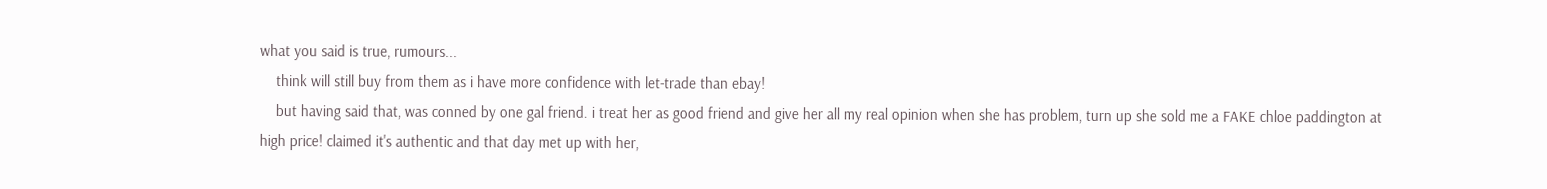what you said is true, rumours...
    think will still buy from them as i have more confidence with let-trade than ebay!
    but having said that, was conned by one gal friend. i treat her as good friend and give her all my real opinion when she has problem, turn up she sold me a FAKE chloe paddington at high price! claimed it's authentic and that day met up with her,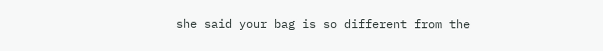she said your bag is so different from the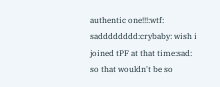authentic one!!!:wtf: sadddddddd:crybaby: wish i joined tPF at that time:sad: so that wouldn't be so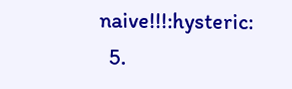naive!!!:hysteric:
  5.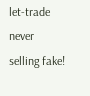let-trade never selling fake!